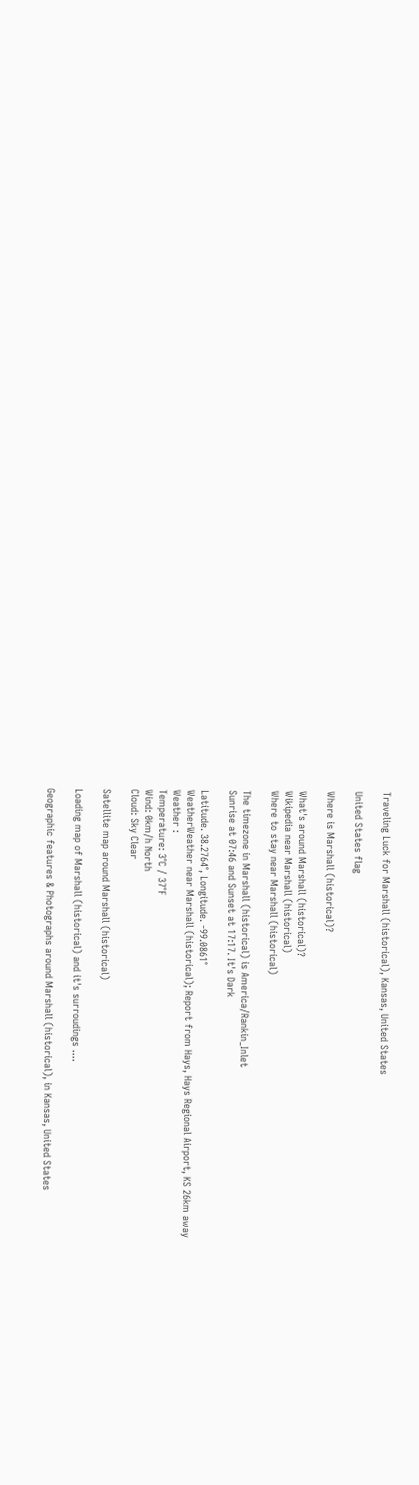Traveling Luck for Marshall (historical), Kansas, United States

United States flag

Where is Marshall (historical)?

What's around Marshall (historical)?
Wikipedia near Marshall (historical)
Where to stay near Marshall (historical)

The timezone in Marshall (historical) is America/Rankin_Inlet
Sunrise at 07:46 and Sunset at 17:17. It's Dark

Latitude. 38.2764°, Longitude. -99.0861°
WeatherWeather near Marshall (historical); Report from Hays, Hays Regional Airport, KS 26km away
Weather :
Temperature: 3°C / 37°F
Wind: 0km/h North
Cloud: Sky Clear

Satellite map around Marshall (historical)

Loading map of Marshall (historical) and it's surroudings ....

Geographic features & Photographs around Marshall (historical), in Kansas, United States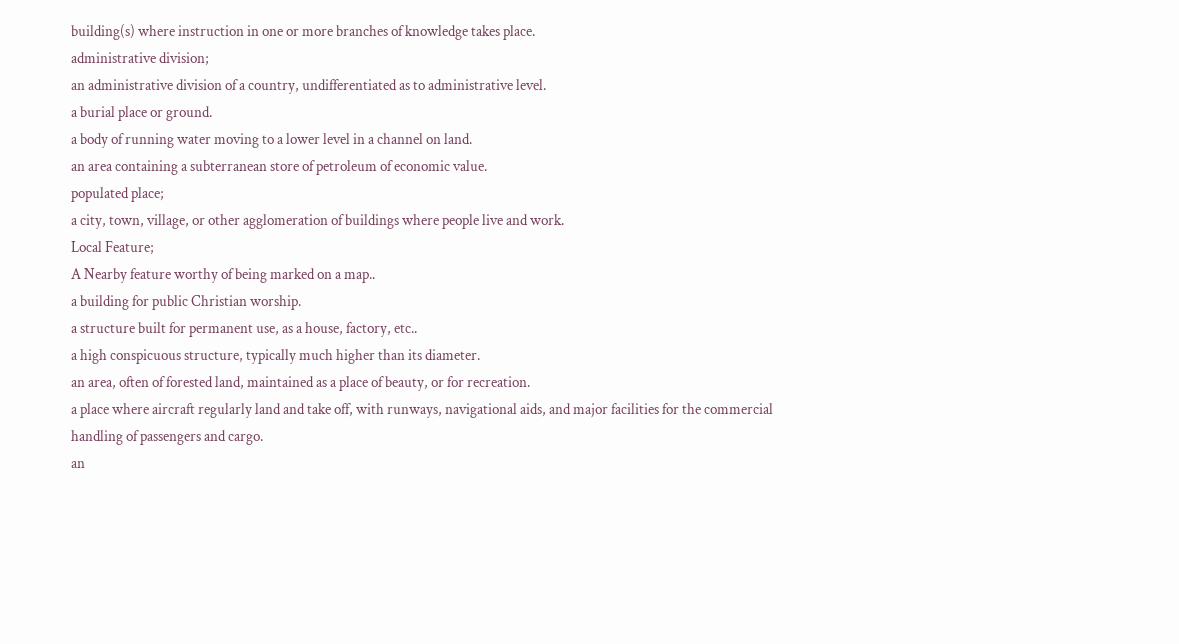building(s) where instruction in one or more branches of knowledge takes place.
administrative division;
an administrative division of a country, undifferentiated as to administrative level.
a burial place or ground.
a body of running water moving to a lower level in a channel on land.
an area containing a subterranean store of petroleum of economic value.
populated place;
a city, town, village, or other agglomeration of buildings where people live and work.
Local Feature;
A Nearby feature worthy of being marked on a map..
a building for public Christian worship.
a structure built for permanent use, as a house, factory, etc..
a high conspicuous structure, typically much higher than its diameter.
an area, often of forested land, maintained as a place of beauty, or for recreation.
a place where aircraft regularly land and take off, with runways, navigational aids, and major facilities for the commercial handling of passengers and cargo.
an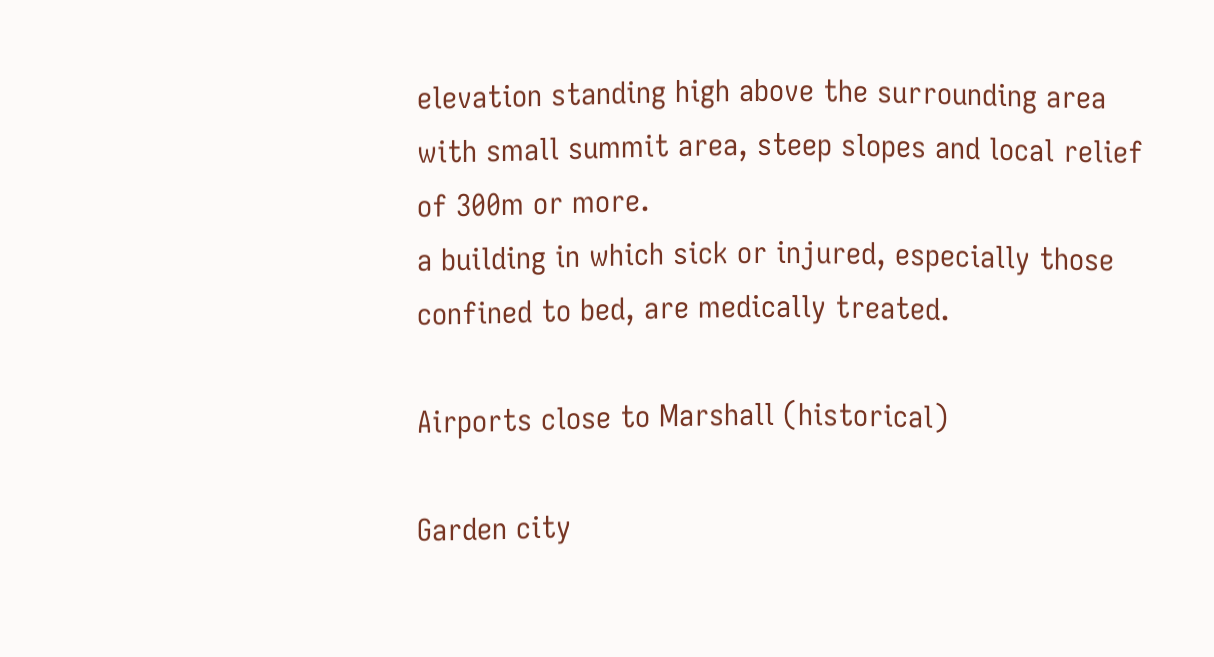elevation standing high above the surrounding area with small summit area, steep slopes and local relief of 300m or more.
a building in which sick or injured, especially those confined to bed, are medically treated.

Airports close to Marshall (historical)

Garden city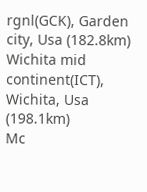rgnl(GCK), Garden city, Usa (182.8km)
Wichita mid continent(ICT), Wichita, Usa (198.1km)
Mc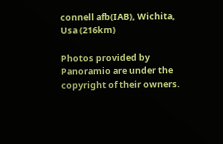connell afb(IAB), Wichita, Usa (216km)

Photos provided by Panoramio are under the copyright of their owners.